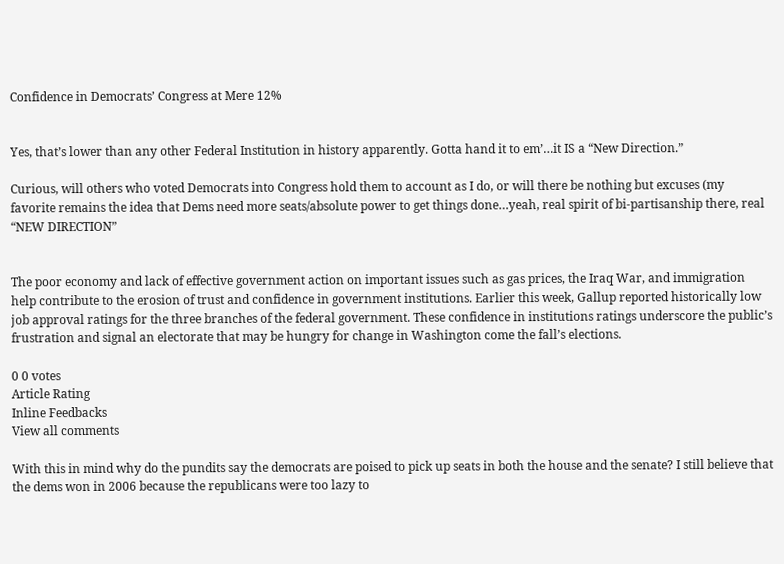Confidence in Democrats’ Congress at Mere 12%


Yes, that’s lower than any other Federal Institution in history apparently. Gotta hand it to em’…it IS a “New Direction.”

Curious, will others who voted Democrats into Congress hold them to account as I do, or will there be nothing but excuses (my favorite remains the idea that Dems need more seats/absolute power to get things done…yeah, real spirit of bi-partisanship there, real “NEW DIRECTION”


The poor economy and lack of effective government action on important issues such as gas prices, the Iraq War, and immigration help contribute to the erosion of trust and confidence in government institutions. Earlier this week, Gallup reported historically low job approval ratings for the three branches of the federal government. These confidence in institutions ratings underscore the public’s frustration and signal an electorate that may be hungry for change in Washington come the fall’s elections.

0 0 votes
Article Rating
Inline Feedbacks
View all comments

With this in mind why do the pundits say the democrats are poised to pick up seats in both the house and the senate? I still believe that the dems won in 2006 because the republicans were too lazy to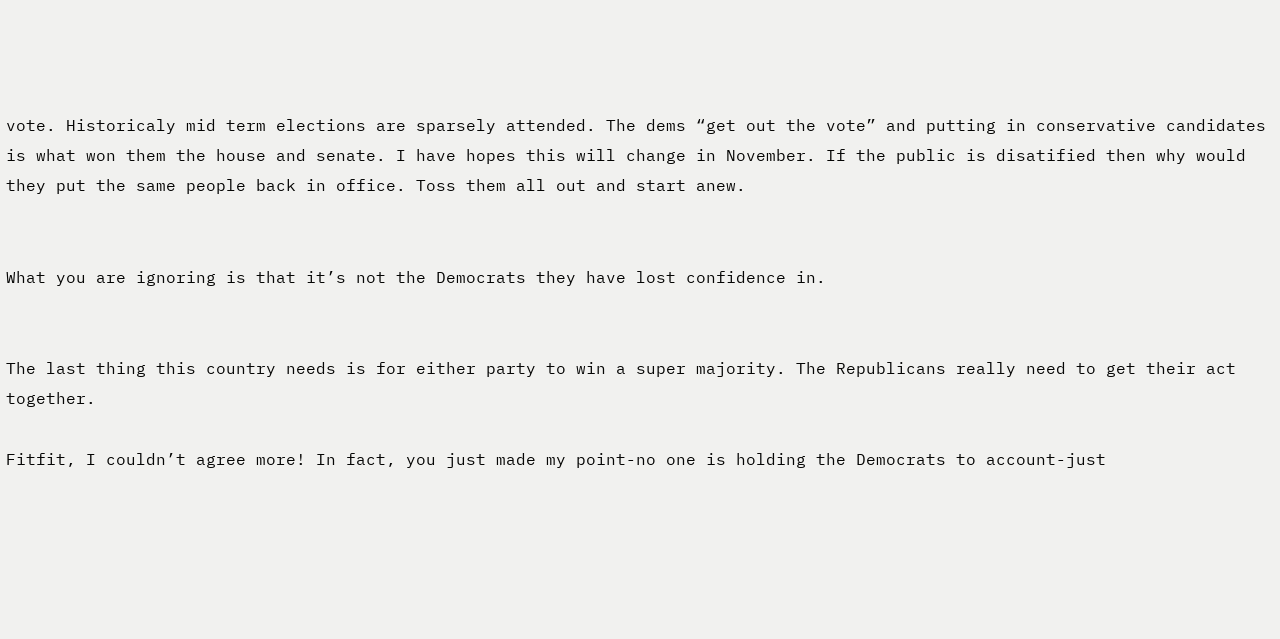vote. Historicaly mid term elections are sparsely attended. The dems “get out the vote” and putting in conservative candidates is what won them the house and senate. I have hopes this will change in November. If the public is disatified then why would they put the same people back in office. Toss them all out and start anew.


What you are ignoring is that it’s not the Democrats they have lost confidence in.


The last thing this country needs is for either party to win a super majority. The Republicans really need to get their act together.

Fitfit, I couldn’t agree more! In fact, you just made my point-no one is holding the Democrats to account-just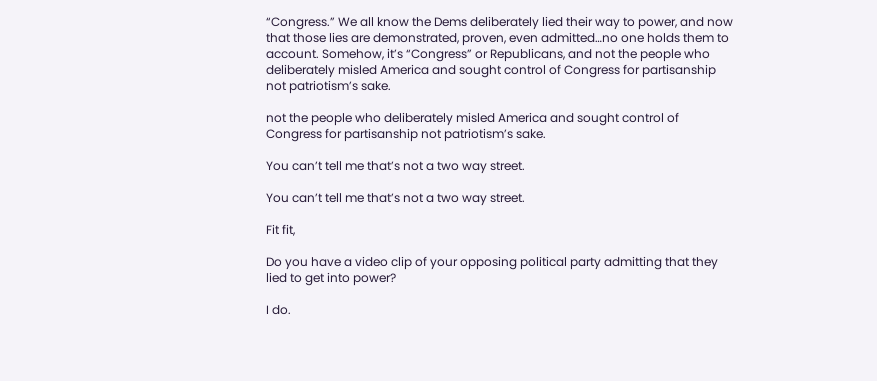“Congress.” We all know the Dems deliberately lied their way to power, and now that those lies are demonstrated, proven, even admitted…no one holds them to account. Somehow, it’s “Congress” or Republicans, and not the people who deliberately misled America and sought control of Congress for partisanship not patriotism’s sake.

not the people who deliberately misled America and sought control of Congress for partisanship not patriotism’s sake.

You can’t tell me that’s not a two way street.

You can’t tell me that’s not a two way street.

Fit fit,

Do you have a video clip of your opposing political party admitting that they lied to get into power?

I do.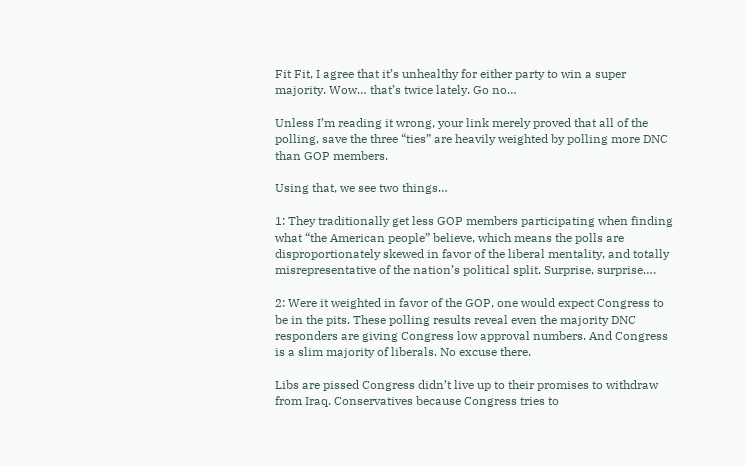Fit Fit, I agree that it’s unhealthy for either party to win a super majority. Wow… that’s twice lately. Go no…

Unless I’m reading it wrong, your link merely proved that all of the polling, save the three “ties” are heavily weighted by polling more DNC than GOP members.

Using that, we see two things…

1: They traditionally get less GOP members participating when finding what “the American people” believe, which means the polls are disproportionately skewed in favor of the liberal mentality, and totally misrepresentative of the nation’s political split. Surprise, surprise….

2: Were it weighted in favor of the GOP, one would expect Congress to be in the pits. These polling results reveal even the majority DNC responders are giving Congress low approval numbers. And Congress is a slim majority of liberals. No excuse there.

Libs are pissed Congress didn’t live up to their promises to withdraw from Iraq. Conservatives because Congress tries to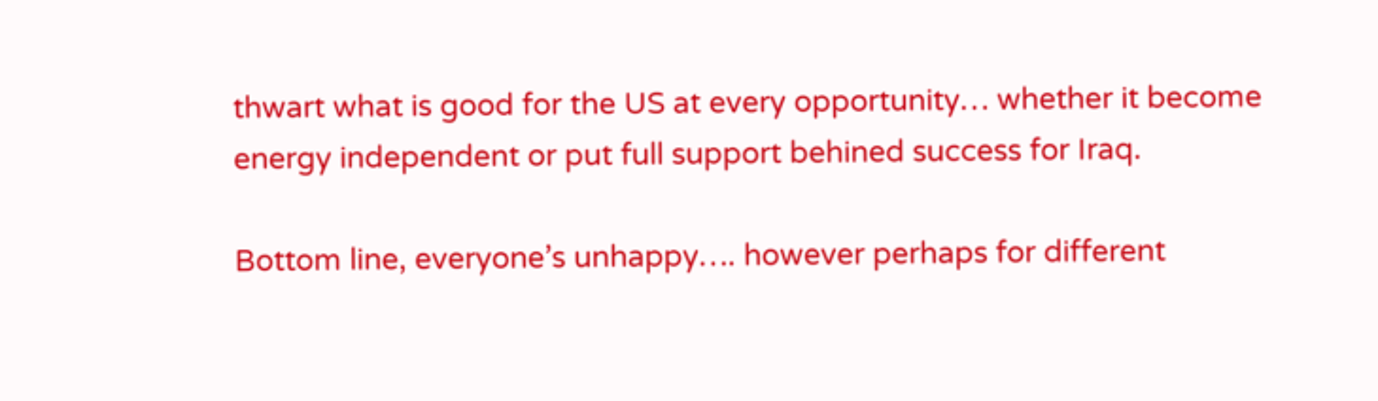thwart what is good for the US at every opportunity… whether it become energy independent or put full support behined success for Iraq.

Bottom line, everyone’s unhappy…. however perhaps for different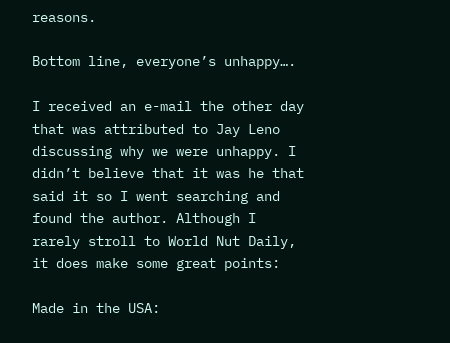reasons.

Bottom line, everyone’s unhappy….

I received an e-mail the other day that was attributed to Jay Leno discussing why we were unhappy. I didn’t believe that it was he that said it so I went searching and found the author. Although I rarely stroll to World Nut Daily, it does make some great points:

Made in the USA: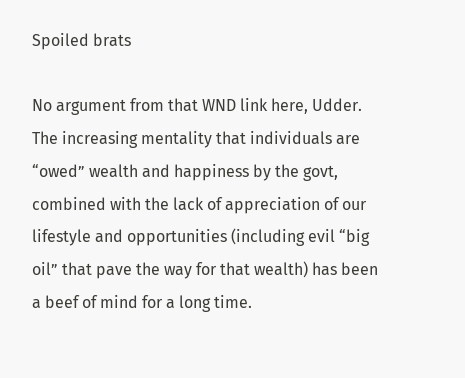Spoiled brats

No argument from that WND link here, Udder. The increasing mentality that individuals are “owed” wealth and happiness by the govt, combined with the lack of appreciation of our lifestyle and opportunities (including evil “big oil” that pave the way for that wealth) has been a beef of mind for a long time.